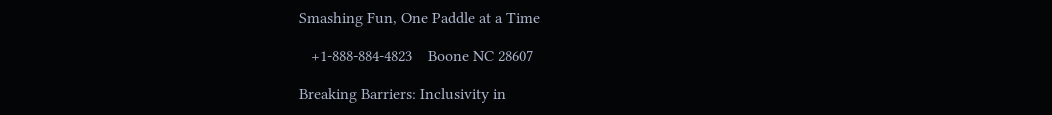Smashing Fun, One Paddle at a Time

   +1-888-884-4823    Boone NC 28607

Breaking Barriers: Inclusivity in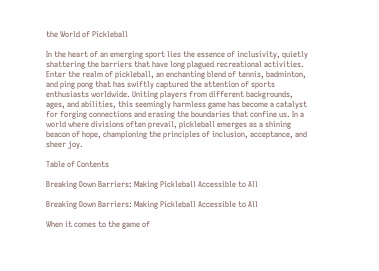the World of Pickleball

In the heart of an emerging sport lies the essence of inclusivity, quietly shattering the barriers that have long plagued recreational activities. Enter the realm of pickleball, an enchanting blend of tennis, badminton, and ping pong that has swiftly captured the attention of sports enthusiasts worldwide. Uniting players from different backgrounds, ages, and abilities, this seemingly harmless game has become a catalyst for forging connections and erasing the boundaries that confine us. In a world where divisions often prevail, pickleball emerges as a shining beacon of hope, championing the principles of inclusion, acceptance, and sheer joy.

Table of Contents

Breaking Down Barriers: Making Pickleball Accessible to All

Breaking Down Barriers: Making Pickleball Accessible to All

When it comes to the game of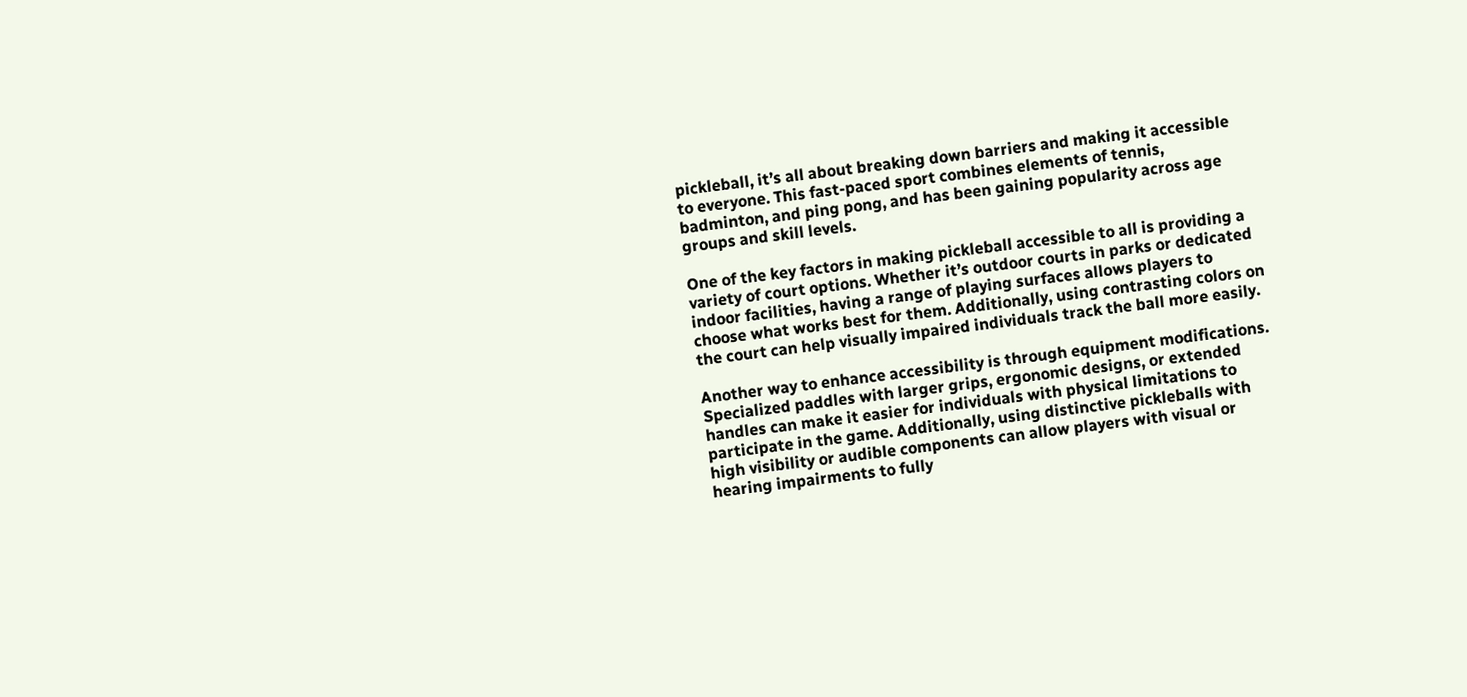pickleball, it’s all about breaking down barriers and making it accessible to everyone. This fast-paced sport combines elements of tennis, badminton, and ping pong, and has been gaining popularity across age groups and skill levels.

One of the key factors in making pickleball accessible to all is providing a variety of court options. Whether it’s outdoor courts in parks or dedicated indoor facilities, having a range of playing surfaces allows players to choose what works best for them. Additionally, using contrasting colors on the court can help visually impaired individuals track the ball more easily.

Another way to enhance accessibility is through equipment modifications. Specialized paddles with larger grips, ergonomic designs, or extended handles can make it easier for individuals with physical limitations to participate in the game. Additionally, using distinctive pickleballs with high visibility or audible components can allow players with visual or hearing impairments to fully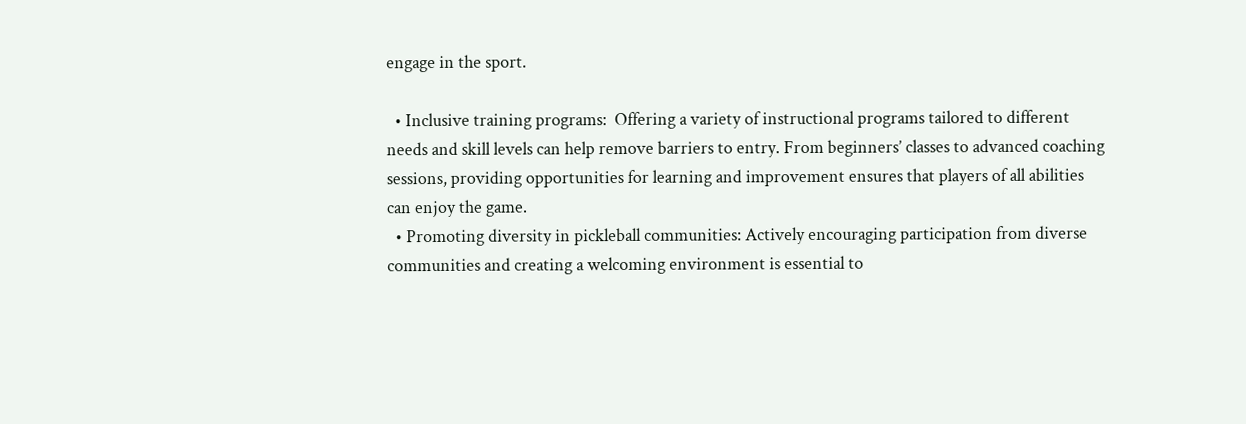engage in the sport.

  • Inclusive training programs:  Offering a variety of instructional programs tailored to different needs and skill levels can help remove barriers to entry. From beginners’ classes to advanced coaching sessions, providing opportunities for learning and improvement ensures that players of all abilities can enjoy the game.
  • Promoting diversity in pickleball communities: Actively encouraging participation from diverse communities and creating a welcoming environment is essential to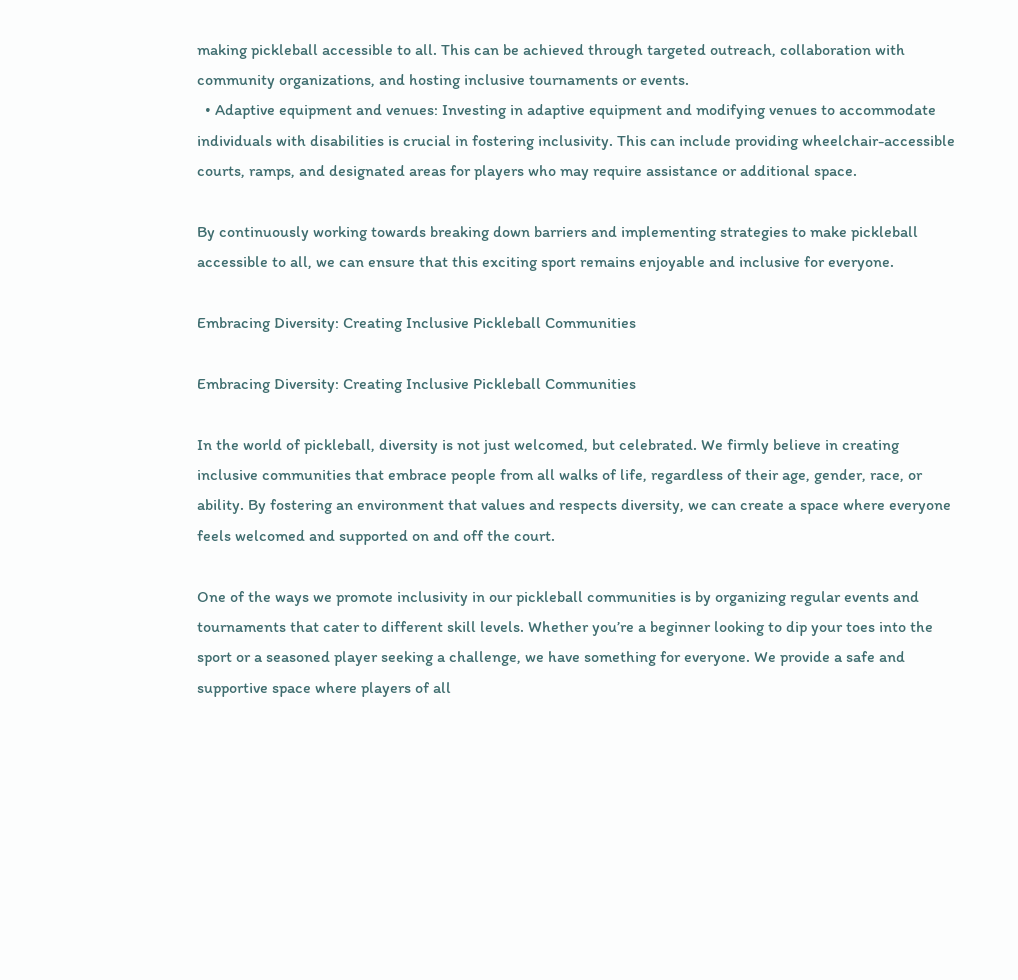making pickleball accessible to all. This can be achieved through targeted outreach, collaboration with community organizations, and hosting inclusive tournaments or events.
  • Adaptive equipment and venues: Investing in adaptive equipment and modifying venues to accommodate individuals with disabilities is crucial in fostering inclusivity. This can include providing wheelchair-accessible courts, ramps, and designated areas for players who may require assistance or additional space.

By continuously working towards breaking down barriers and implementing strategies to make pickleball accessible to all, we can ensure that this exciting sport remains enjoyable and inclusive for everyone.

Embracing Diversity: Creating Inclusive Pickleball Communities

Embracing Diversity: Creating Inclusive Pickleball Communities

In the world of pickleball, diversity is not just welcomed, but celebrated. We firmly believe in creating inclusive communities that embrace people from all walks of life, regardless of their age, gender, race, or ability. By fostering an environment that values and respects diversity, we can create a space where everyone feels welcomed and supported on and off the court.

One of the ways we promote inclusivity in our pickleball communities is by organizing regular events and tournaments that cater to different skill levels. Whether you’re a beginner looking to dip your toes into the sport or a seasoned player seeking a challenge, we have something for everyone. We provide a safe and supportive space where players of all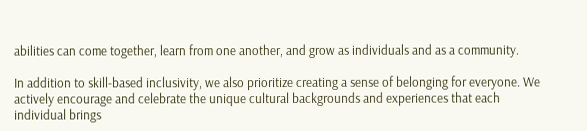abilities can come together, learn from one another, and grow as individuals and as a community.

In addition to skill-based inclusivity, we also prioritize creating a sense of belonging for everyone. We actively encourage and celebrate the unique cultural backgrounds and experiences that each individual brings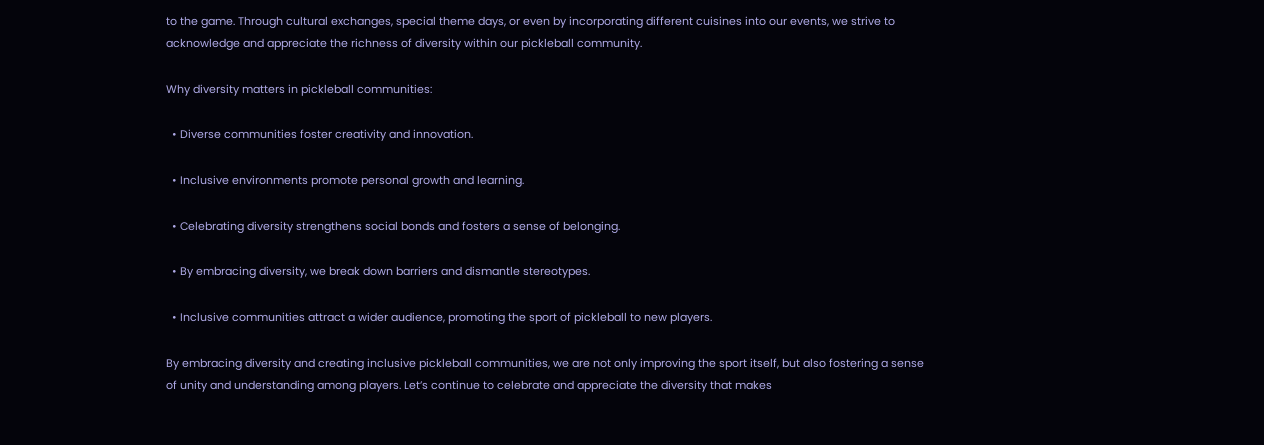to the game. Through cultural exchanges, special theme days, or even by incorporating different cuisines into our events, we strive to acknowledge and appreciate the richness of diversity within our pickleball community.

Why diversity matters in pickleball communities:

  • Diverse communities foster creativity and innovation.

  • Inclusive environments promote personal growth and learning.

  • Celebrating diversity strengthens social bonds and fosters a sense of belonging.

  • By embracing diversity, we break down barriers and dismantle stereotypes.

  • Inclusive communities attract a wider audience, promoting the sport of pickleball to new players.

By embracing diversity and creating inclusive pickleball communities, we are not only improving the sport itself, but also fostering a sense of unity and understanding among players. Let’s continue to celebrate and appreciate the diversity that makes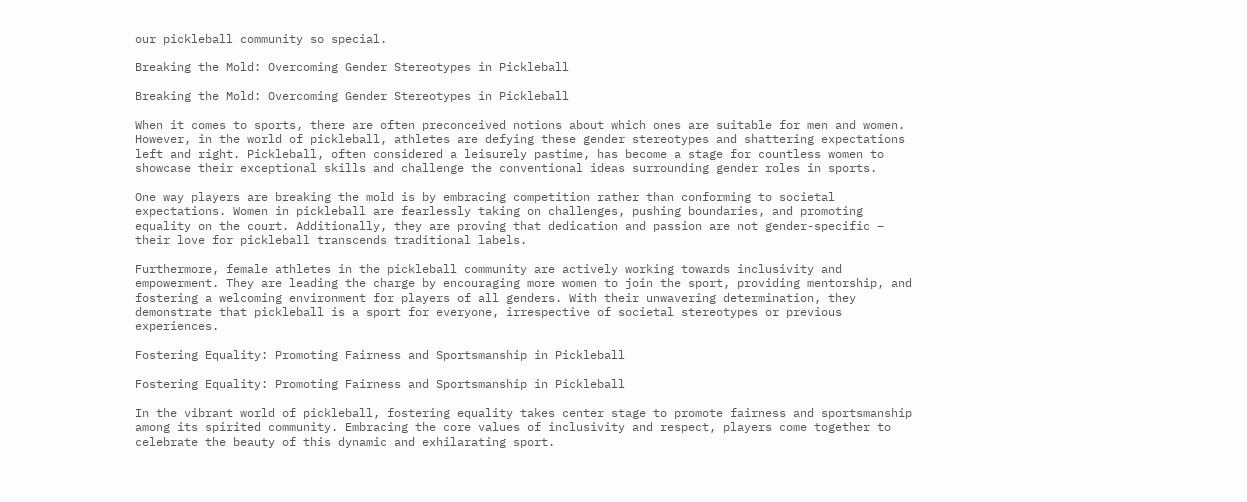our pickleball community so special.

Breaking the Mold: Overcoming Gender Stereotypes in Pickleball

Breaking the Mold: Overcoming Gender Stereotypes in Pickleball

When it comes to sports, there are often preconceived notions about which ones are suitable for men and women. However, in the world of pickleball, athletes are defying these gender stereotypes and shattering expectations left and right. Pickleball, often considered a leisurely pastime, has become a stage for countless women to showcase their exceptional skills and challenge the conventional ideas surrounding gender roles in sports.

One way players are breaking the mold is by embracing competition rather than conforming to societal expectations. Women in pickleball are fearlessly taking on challenges, pushing boundaries, and promoting equality on the court. Additionally, they are proving that dedication and passion are not gender-specific – their love for pickleball transcends traditional labels.

Furthermore, female athletes in the pickleball community are actively working towards inclusivity and empowerment. They are leading the charge by encouraging more women to join the sport, providing mentorship, and fostering a welcoming environment for players of all genders. With their unwavering determination, they demonstrate that pickleball is a sport for everyone, irrespective of societal stereotypes or previous experiences.

Fostering Equality: Promoting Fairness and Sportsmanship in Pickleball

Fostering Equality: Promoting Fairness and Sportsmanship in Pickleball

In the vibrant world of pickleball, fostering equality takes center stage to promote fairness and sportsmanship among its spirited community. Embracing the core values of inclusivity and respect, players come together to celebrate the beauty of this dynamic and exhilarating sport.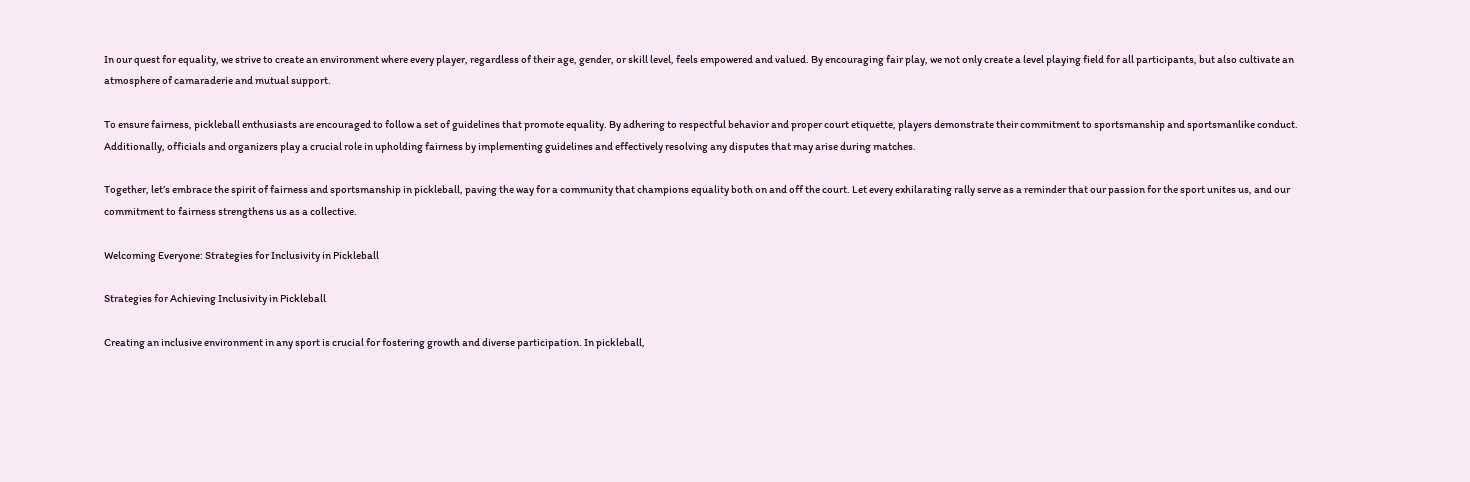In our quest for equality, we strive to create an environment where every player, regardless of their age, gender, or skill level, feels empowered and valued. By encouraging fair play, we not only create a level playing field for all participants, but also cultivate an atmosphere of camaraderie and mutual support.

To ensure fairness, pickleball enthusiasts are encouraged to follow a set of guidelines that promote equality. By adhering to respectful behavior and proper court etiquette, players demonstrate their commitment to sportsmanship and sportsmanlike conduct. Additionally, officials and organizers play a crucial role in upholding fairness by implementing guidelines and effectively resolving any disputes that may arise during matches.

Together, let’s embrace the spirit of fairness and sportsmanship in pickleball, paving the way for a community that champions equality both on and off the court. Let every exhilarating rally serve as a reminder that our passion for the sport unites us, and our commitment to fairness strengthens us as a collective.

Welcoming Everyone: Strategies for Inclusivity in Pickleball

Strategies for Achieving Inclusivity in Pickleball

Creating an inclusive environment in any sport is crucial for fostering growth and diverse participation. In pickleball,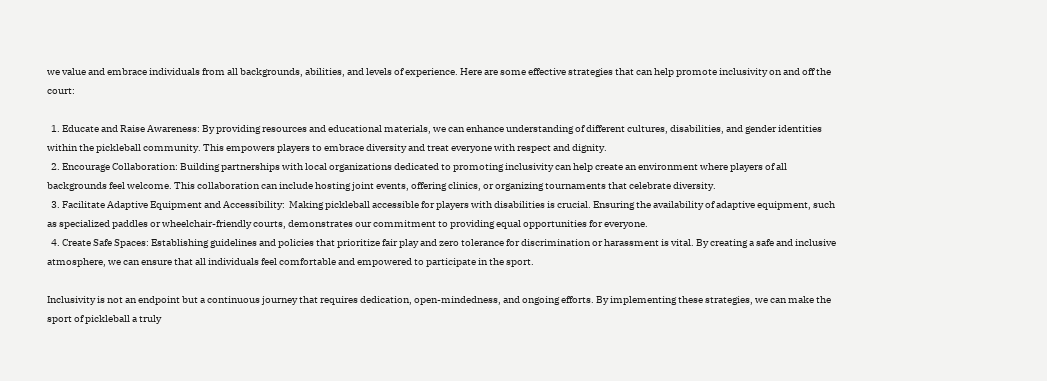we value and embrace individuals from all backgrounds, abilities, and levels of experience. Here are some effective strategies that can help promote inclusivity on and off the court:

  1. Educate and Raise Awareness: By providing resources and educational materials, we can enhance understanding of different cultures, disabilities, and gender identities within the pickleball community. This empowers players to embrace diversity and treat everyone with respect and dignity.
  2. Encourage Collaboration: Building partnerships with local organizations dedicated to promoting inclusivity can help create an environment where players of all backgrounds feel welcome. This collaboration can include hosting joint events, offering clinics, or organizing tournaments that celebrate diversity.
  3. Facilitate Adaptive Equipment and Accessibility:  Making pickleball accessible for players with disabilities is crucial. Ensuring the availability of adaptive equipment, such as specialized paddles or wheelchair-friendly courts, demonstrates our commitment to providing equal opportunities for everyone.
  4. Create Safe Spaces: Establishing guidelines and policies that prioritize fair play and zero tolerance for discrimination or harassment is vital. By creating a safe and inclusive atmosphere, we can ensure that all individuals feel comfortable and empowered to participate in the sport.

Inclusivity is not an endpoint but a continuous journey that requires dedication, open-mindedness, and ongoing efforts. By implementing these strategies, we can make the sport of pickleball a truly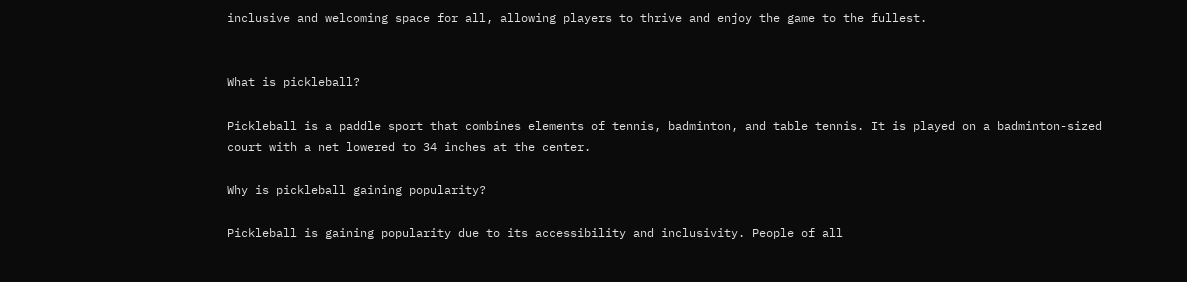inclusive and welcoming space for all, allowing players to thrive and enjoy the game to the fullest.


What is pickleball?

Pickleball is a paddle sport that combines elements of tennis, badminton, and table tennis. It is played on a badminton-sized court with a net lowered to 34 inches at the center.

Why is pickleball gaining popularity?

Pickleball is gaining popularity due to its accessibility and inclusivity. People of all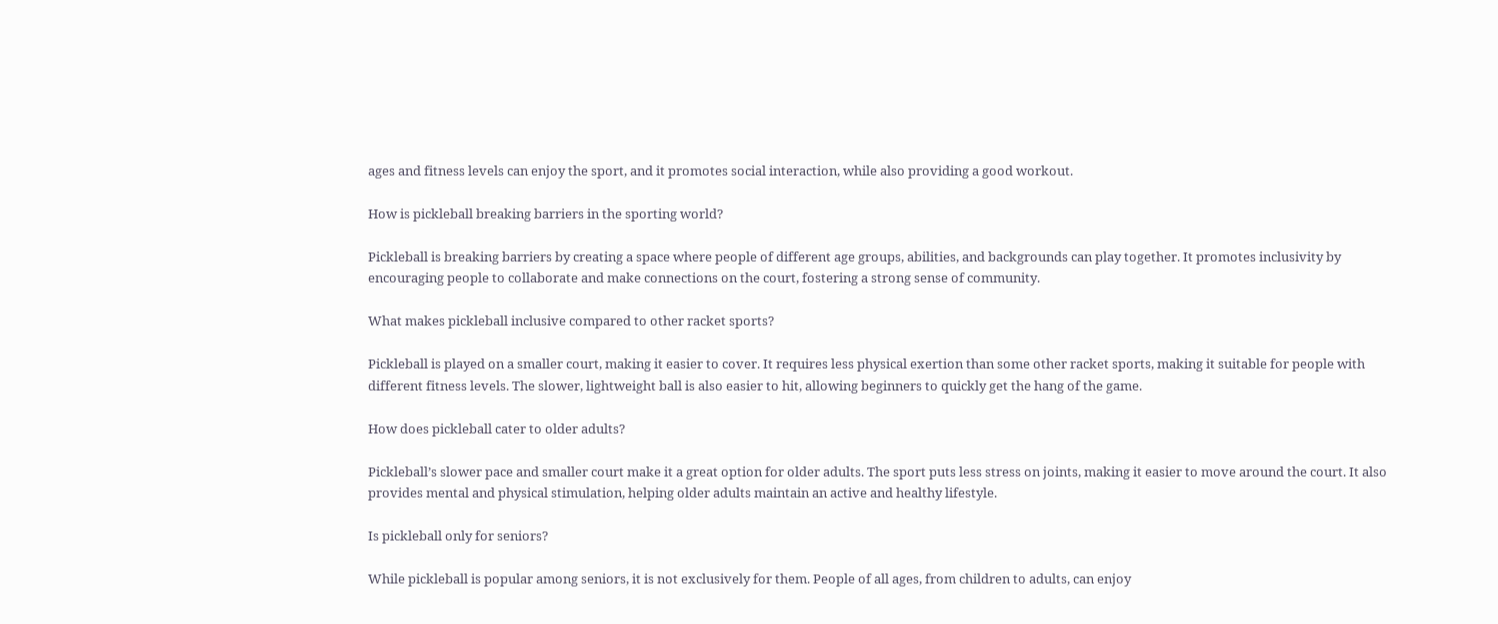ages and fitness levels can enjoy the sport, and it promotes social interaction, while also providing a good workout.

How is pickleball breaking barriers in the sporting world?

Pickleball is breaking barriers by creating a space where people of different age groups, abilities, and backgrounds can play together. It promotes inclusivity by encouraging people to collaborate and make connections on the court, fostering a strong sense of community.

What makes pickleball inclusive compared to other racket sports?

Pickleball is played on a smaller court, making it easier to cover. It requires less physical exertion than some other racket sports, making it suitable for people with different fitness levels. The slower, lightweight ball is also easier to hit, allowing beginners to quickly get the hang of the game.

How does pickleball cater to older adults?

Pickleball’s slower pace and smaller court make it a great option for older adults. The sport puts less stress on joints, making it easier to move around the court. It also provides mental and physical stimulation, helping older adults maintain an active and healthy lifestyle.

Is pickleball only for seniors?

While pickleball is popular among seniors, it is not exclusively for them. People of all ages, from children to adults, can enjoy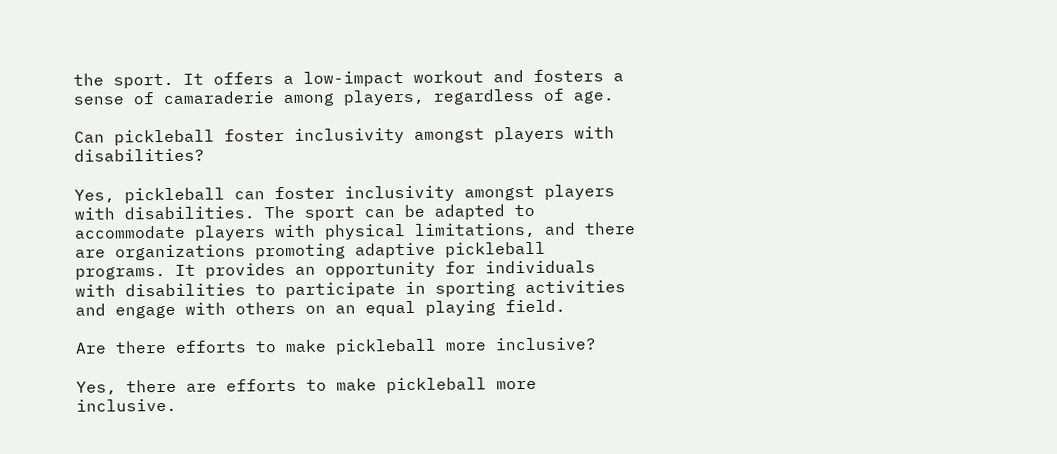the sport. It offers a low-impact workout and fosters a sense of camaraderie among players, regardless of age.

Can pickleball foster inclusivity amongst players with disabilities?

Yes, pickleball can foster inclusivity amongst players with disabilities. The sport can be adapted to accommodate players with physical limitations, and there are organizations promoting adaptive pickleball programs. It provides an opportunity for individuals with disabilities to participate in sporting activities and engage with others on an equal playing field.

Are there efforts to make pickleball more inclusive?

Yes, there are efforts to make pickleball more inclusive.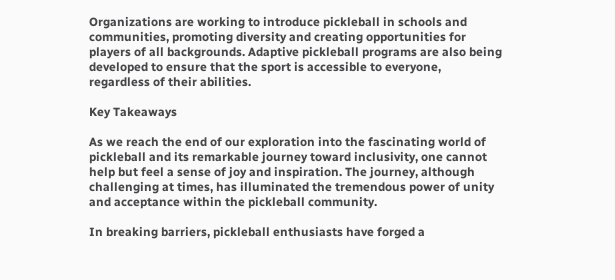Organizations are working to introduce pickleball in schools and communities, promoting diversity and creating opportunities for players of all backgrounds. Adaptive pickleball programs are also being developed to ensure that the sport is accessible to everyone, regardless of their abilities.

Key Takeaways

As we reach the end of our exploration into the fascinating world of pickleball and its remarkable journey toward inclusivity, one cannot help but feel a sense of joy and inspiration. The journey, although challenging at times, has illuminated the tremendous power of unity and acceptance within the pickleball community.

In breaking barriers, pickleball enthusiasts have forged a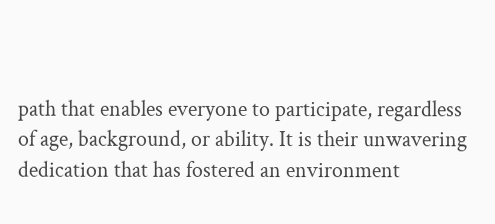path that enables everyone to participate, regardless of age, background, or ability. It is their unwavering dedication that has fostered an environment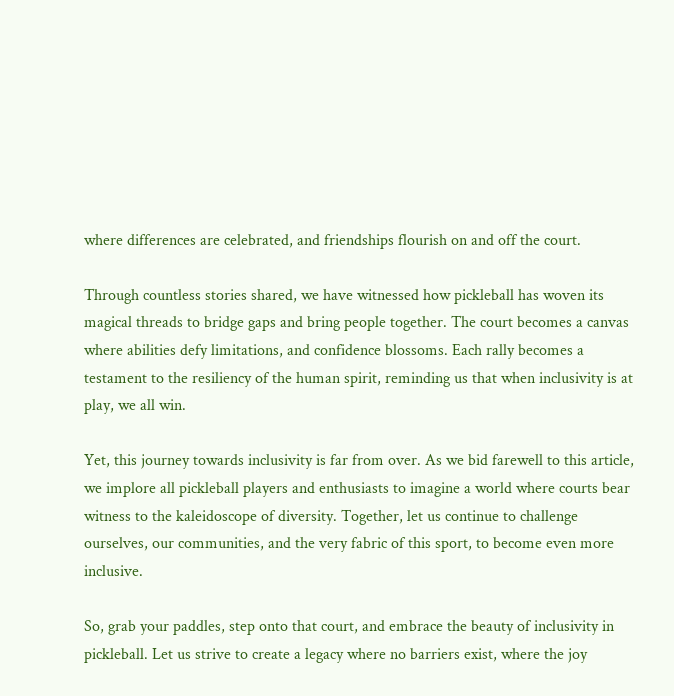where differences are celebrated, and friendships flourish on and off the court.

Through countless stories shared, we have witnessed how pickleball has woven its magical threads to bridge gaps and bring people together. The court becomes a canvas where abilities defy limitations, and confidence blossoms. Each rally becomes a testament to the resiliency of the human spirit, reminding us that when inclusivity is at play, we all win.

Yet, this journey towards inclusivity is far from over. As we bid farewell to this article, we implore all pickleball players and enthusiasts to imagine a world where courts bear witness to the kaleidoscope of diversity. Together, let us continue to challenge ourselves, our communities, and the very fabric of this sport, to become even more inclusive.

So, grab your paddles, step onto that court, and embrace the beauty of inclusivity in pickleball. Let us strive to create a legacy where no barriers exist, where the joy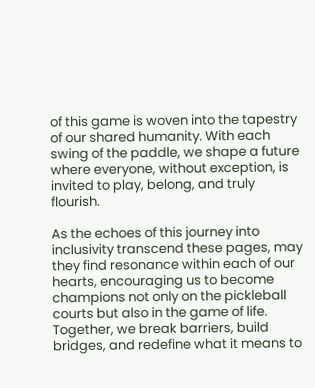of this game is woven into the tapestry of our shared humanity. With each swing of the paddle, we shape a future where everyone, without exception, is invited to play, belong, and truly flourish.

As the echoes of this journey into inclusivity transcend these pages, may they find resonance within each of our hearts, encouraging us to become champions not only on the pickleball courts but also in the game of life. Together, we break barriers, build bridges, and redefine what it means to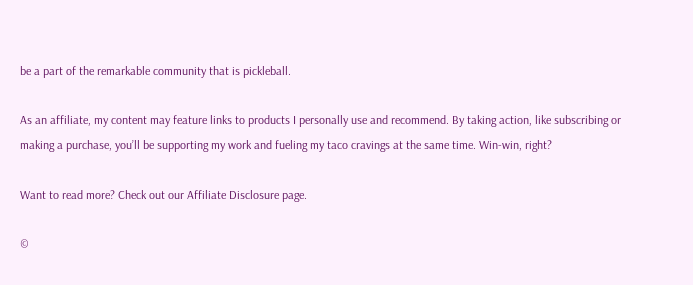be a part of the remarkable community that is pickleball.

As an affiliate, my content may feature links to products I personally use and recommend. By taking action, like subscribing or making a purchase, you’ll be supporting my work and fueling my taco cravings at the same time. Win-win, right?

Want to read more? Check out our Affiliate Disclosure page.

©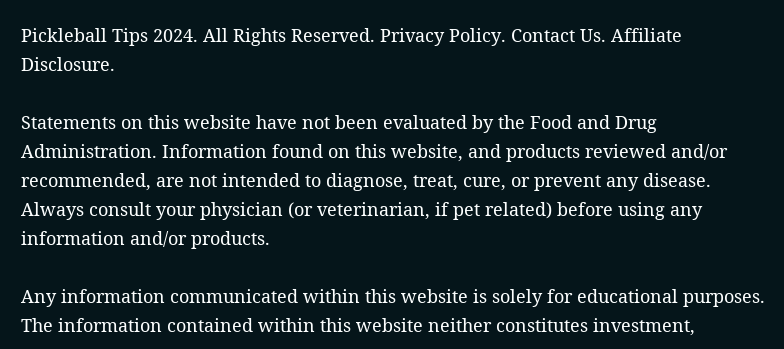Pickleball Tips 2024. All Rights Reserved. Privacy Policy. Contact Us. Affiliate Disclosure.

Statements on this website have not been evaluated by the Food and Drug Administration. Information found on this website, and products reviewed and/or recommended, are not intended to diagnose, treat, cure, or prevent any disease. Always consult your physician (or veterinarian, if pet related) before using any information and/or products.

Any information communicated within this website is solely for educational purposes. The information contained within this website neither constitutes investment,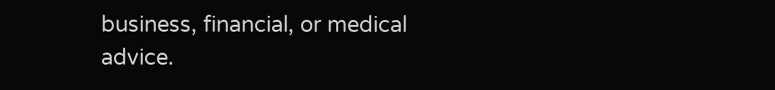business, financial, or medical advice.